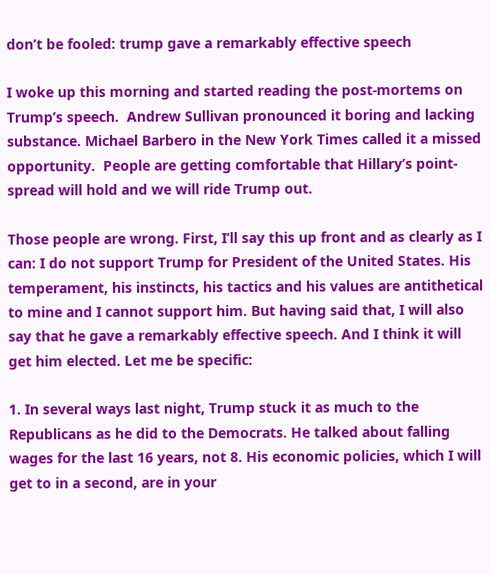don’t be fooled: trump gave a remarkably effective speech

I woke up this morning and started reading the post-mortems on Trump’s speech.  Andrew Sullivan pronounced it boring and lacking substance. Michael Barbero in the New York Times called it a missed opportunity.  People are getting comfortable that Hillary’s point-spread will hold and we will ride Trump out.

Those people are wrong. First, I’ll say this up front and as clearly as I can: I do not support Trump for President of the United States. His temperament, his instincts, his tactics and his values are antithetical to mine and I cannot support him. But having said that, I will also say that he gave a remarkably effective speech. And I think it will get him elected. Let me be specific:

1. In several ways last night, Trump stuck it as much to the Republicans as he did to the Democrats. He talked about falling wages for the last 16 years, not 8. His economic policies, which I will get to in a second, are in your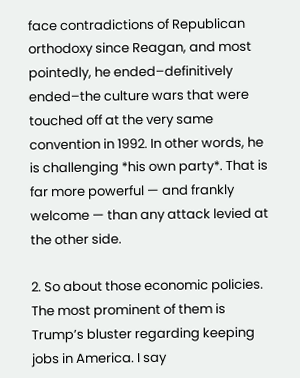face contradictions of Republican orthodoxy since Reagan, and most pointedly, he ended–definitively ended–the culture wars that were touched off at the very same convention in 1992. In other words, he is challenging *his own party*. That is far more powerful — and frankly welcome — than any attack levied at the other side.

2. So about those economic policies. The most prominent of them is Trump’s bluster regarding keeping jobs in America. I say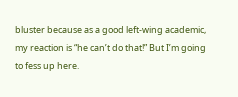bluster because as a good left-wing academic, my reaction is “he can’t do that!” But I’m going to fess up here.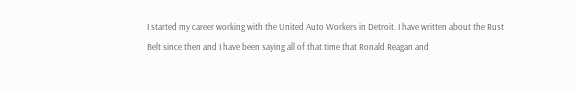I started my career working with the United Auto Workers in Detroit. I have written about the Rust Belt since then and I have been saying all of that time that Ronald Reagan and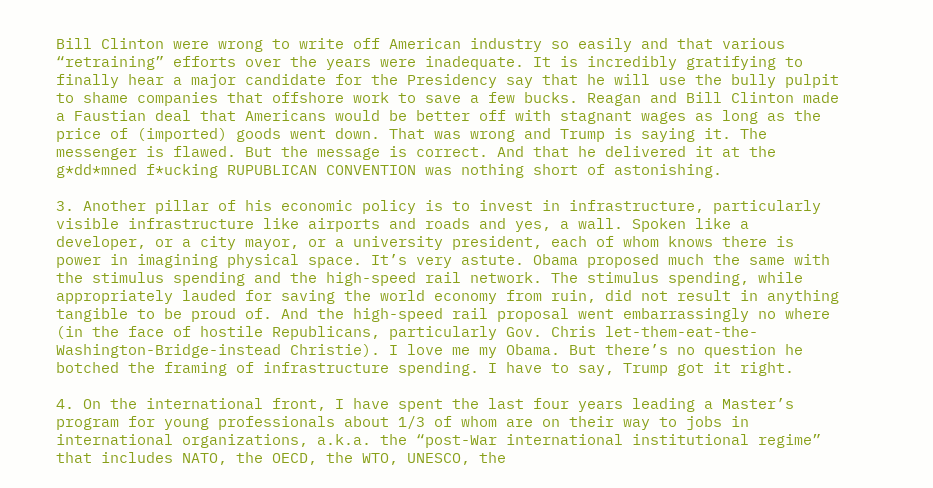Bill Clinton were wrong to write off American industry so easily and that various “retraining” efforts over the years were inadequate. It is incredibly gratifying to finally hear a major candidate for the Presidency say that he will use the bully pulpit to shame companies that offshore work to save a few bucks. Reagan and Bill Clinton made a Faustian deal that Americans would be better off with stagnant wages as long as the price of (imported) goods went down. That was wrong and Trump is saying it. The messenger is flawed. But the message is correct. And that he delivered it at the g*dd*mned f*ucking RUPUBLICAN CONVENTION was nothing short of astonishing.

3. Another pillar of his economic policy is to invest in infrastructure, particularly visible infrastructure like airports and roads and yes, a wall. Spoken like a developer, or a city mayor, or a university president, each of whom knows there is power in imagining physical space. It’s very astute. Obama proposed much the same with the stimulus spending and the high-speed rail network. The stimulus spending, while appropriately lauded for saving the world economy from ruin, did not result in anything tangible to be proud of. And the high-speed rail proposal went embarrassingly no where (in the face of hostile Republicans, particularly Gov. Chris let-them-eat-the-Washington-Bridge-instead Christie). I love me my Obama. But there’s no question he botched the framing of infrastructure spending. I have to say, Trump got it right.

4. On the international front, I have spent the last four years leading a Master’s program for young professionals about 1/3 of whom are on their way to jobs in international organizations, a.k.a. the “post-War international institutional regime” that includes NATO, the OECD, the WTO, UNESCO, the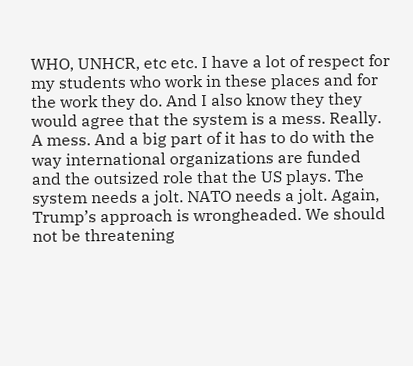WHO, UNHCR, etc etc. I have a lot of respect for my students who work in these places and for the work they do. And I also know they they would agree that the system is a mess. Really. A mess. And a big part of it has to do with the way international organizations are funded and the outsized role that the US plays. The system needs a jolt. NATO needs a jolt. Again, Trump’s approach is wrongheaded. We should not be threatening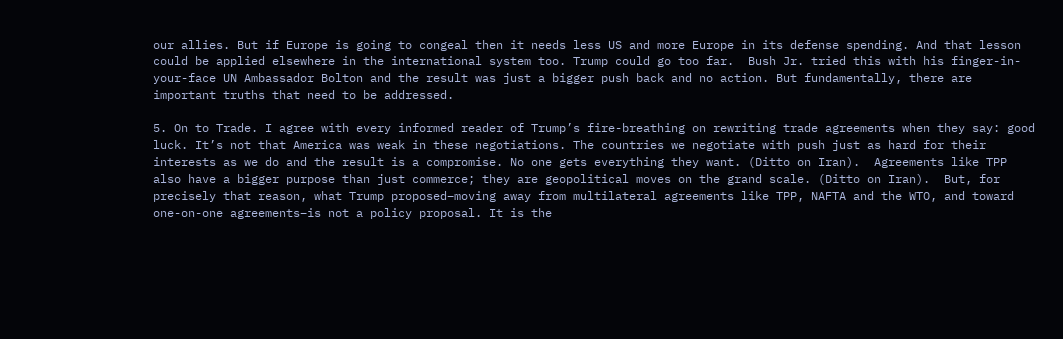our allies. But if Europe is going to congeal then it needs less US and more Europe in its defense spending. And that lesson could be applied elsewhere in the international system too. Trump could go too far.  Bush Jr. tried this with his finger-in-your-face UN Ambassador Bolton and the result was just a bigger push back and no action. But fundamentally, there are important truths that need to be addressed.

5. On to Trade. I agree with every informed reader of Trump’s fire-breathing on rewriting trade agreements when they say: good luck. It’s not that America was weak in these negotiations. The countries we negotiate with push just as hard for their interests as we do and the result is a compromise. No one gets everything they want. (Ditto on Iran).  Agreements like TPP also have a bigger purpose than just commerce; they are geopolitical moves on the grand scale. (Ditto on Iran).  But, for precisely that reason, what Trump proposed–moving away from multilateral agreements like TPP, NAFTA and the WTO, and toward one-on-one agreements–is not a policy proposal. It is the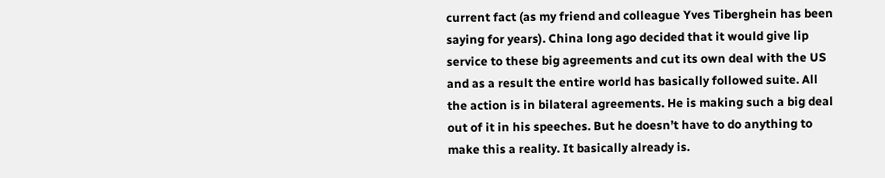current fact (as my friend and colleague Yves Tiberghein has been saying for years). China long ago decided that it would give lip service to these big agreements and cut its own deal with the US and as a result the entire world has basically followed suite. All the action is in bilateral agreements. He is making such a big deal out of it in his speeches. But he doesn’t have to do anything to make this a reality. It basically already is.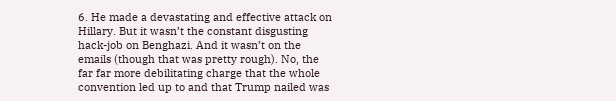6. He made a devastating and effective attack on Hillary. But it wasn’t the constant disgusting hack-job on Benghazi. And it wasn’t on the emails (though that was pretty rough). No, the far far more debilitating charge that the whole convention led up to and that Trump nailed was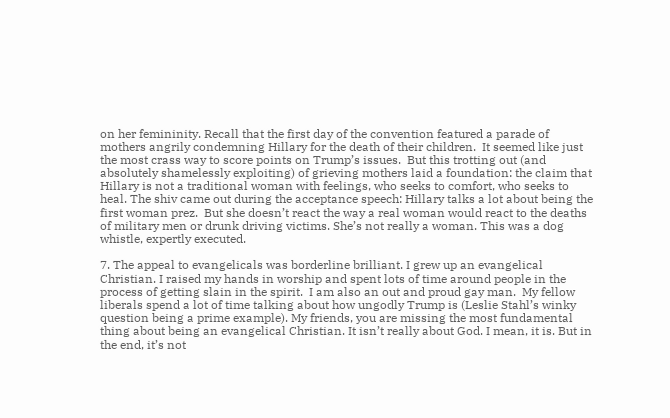on her femininity. Recall that the first day of the convention featured a parade of mothers angrily condemning Hillary for the death of their children.  It seemed like just the most crass way to score points on Trump’s issues.  But this trotting out (and absolutely shamelessly exploiting) of grieving mothers laid a foundation: the claim that Hillary is not a traditional woman with feelings, who seeks to comfort, who seeks to heal. The shiv came out during the acceptance speech: Hillary talks a lot about being the first woman prez.  But she doesn’t react the way a real woman would react to the deaths of military men or drunk driving victims. She’s not really a woman. This was a dog whistle, expertly executed.

7. The appeal to evangelicals was borderline brilliant. I grew up an evangelical Christian. I raised my hands in worship and spent lots of time around people in the process of getting slain in the spirit.  I am also an out and proud gay man.  My fellow liberals spend a lot of time talking about how ungodly Trump is (Leslie Stahl’s winky question being a prime example). My friends, you are missing the most fundamental thing about being an evangelical Christian. It isn’t really about God. I mean, it is. But in the end, it’s not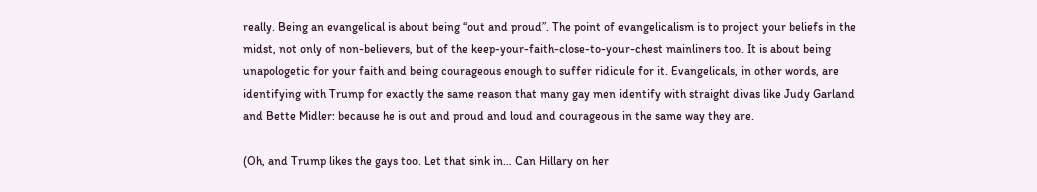really. Being an evangelical is about being “out and proud”. The point of evangelicalism is to project your beliefs in the midst, not only of non-believers, but of the keep-your-faith-close-to-your-chest mainliners too. It is about being unapologetic for your faith and being courageous enough to suffer ridicule for it. Evangelicals, in other words, are identifying with Trump for exactly the same reason that many gay men identify with straight divas like Judy Garland and Bette Midler: because he is out and proud and loud and courageous in the same way they are.

(Oh, and Trump likes the gays too. Let that sink in… Can Hillary on her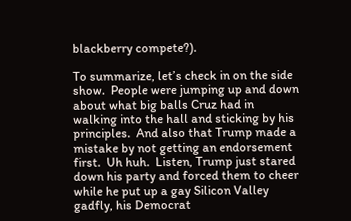blackberry compete?).

To summarize, let’s check in on the side show.  People were jumping up and down about what big balls Cruz had in walking into the hall and sticking by his principles.  And also that Trump made a mistake by not getting an endorsement first.  Uh huh.  Listen, Trump just stared down his party and forced them to cheer while he put up a gay Silicon Valley gadfly, his Democrat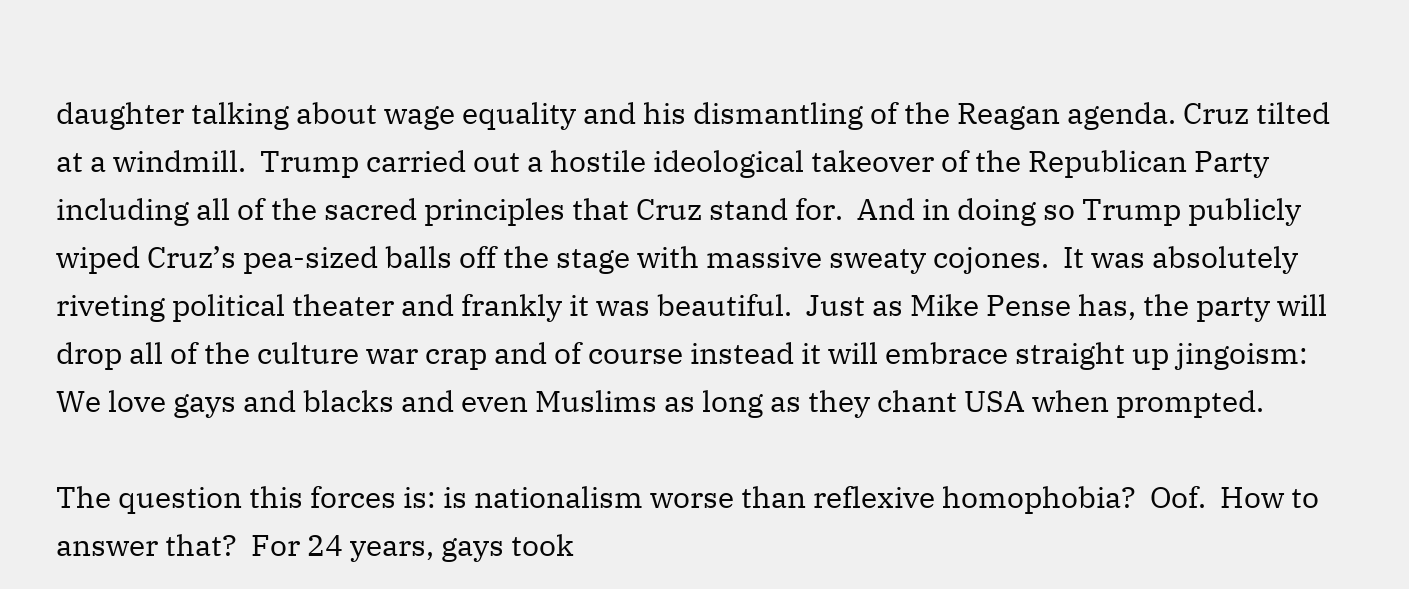daughter talking about wage equality and his dismantling of the Reagan agenda. Cruz tilted at a windmill.  Trump carried out a hostile ideological takeover of the Republican Party including all of the sacred principles that Cruz stand for.  And in doing so Trump publicly wiped Cruz’s pea-sized balls off the stage with massive sweaty cojones.  It was absolutely riveting political theater and frankly it was beautiful.  Just as Mike Pense has, the party will drop all of the culture war crap and of course instead it will embrace straight up jingoism: We love gays and blacks and even Muslims as long as they chant USA when prompted.

The question this forces is: is nationalism worse than reflexive homophobia?  Oof.  How to answer that?  For 24 years, gays took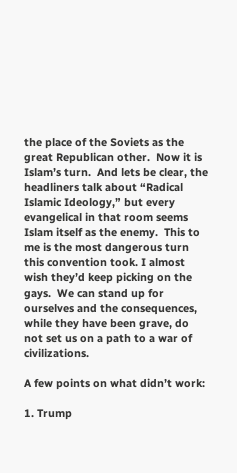the place of the Soviets as the great Republican other.  Now it is Islam’s turn.  And lets be clear, the headliners talk about “Radical Islamic Ideology,” but every evangelical in that room seems Islam itself as the enemy.  This to me is the most dangerous turn this convention took. I almost wish they’d keep picking on the gays.  We can stand up for ourselves and the consequences, while they have been grave, do not set us on a path to a war of civilizations.

A few points on what didn’t work:

1. Trump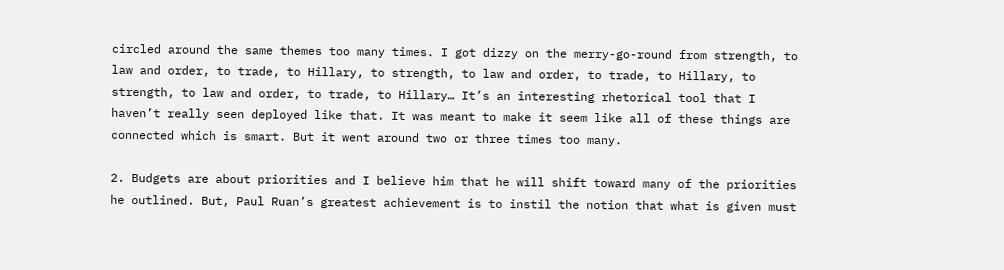circled around the same themes too many times. I got dizzy on the merry-go-round from strength, to law and order, to trade, to Hillary, to strength, to law and order, to trade, to Hillary, to strength, to law and order, to trade, to Hillary… It’s an interesting rhetorical tool that I haven’t really seen deployed like that. It was meant to make it seem like all of these things are connected which is smart. But it went around two or three times too many.

2. Budgets are about priorities and I believe him that he will shift toward many of the priorities he outlined. But, Paul Ruan’s greatest achievement is to instil the notion that what is given must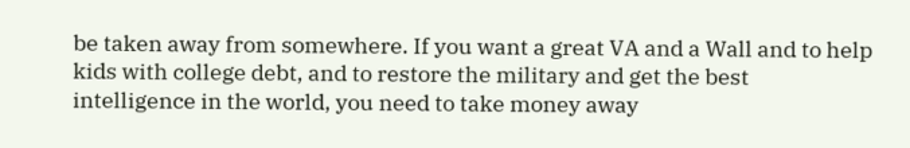be taken away from somewhere. If you want a great VA and a Wall and to help kids with college debt, and to restore the military and get the best intelligence in the world, you need to take money away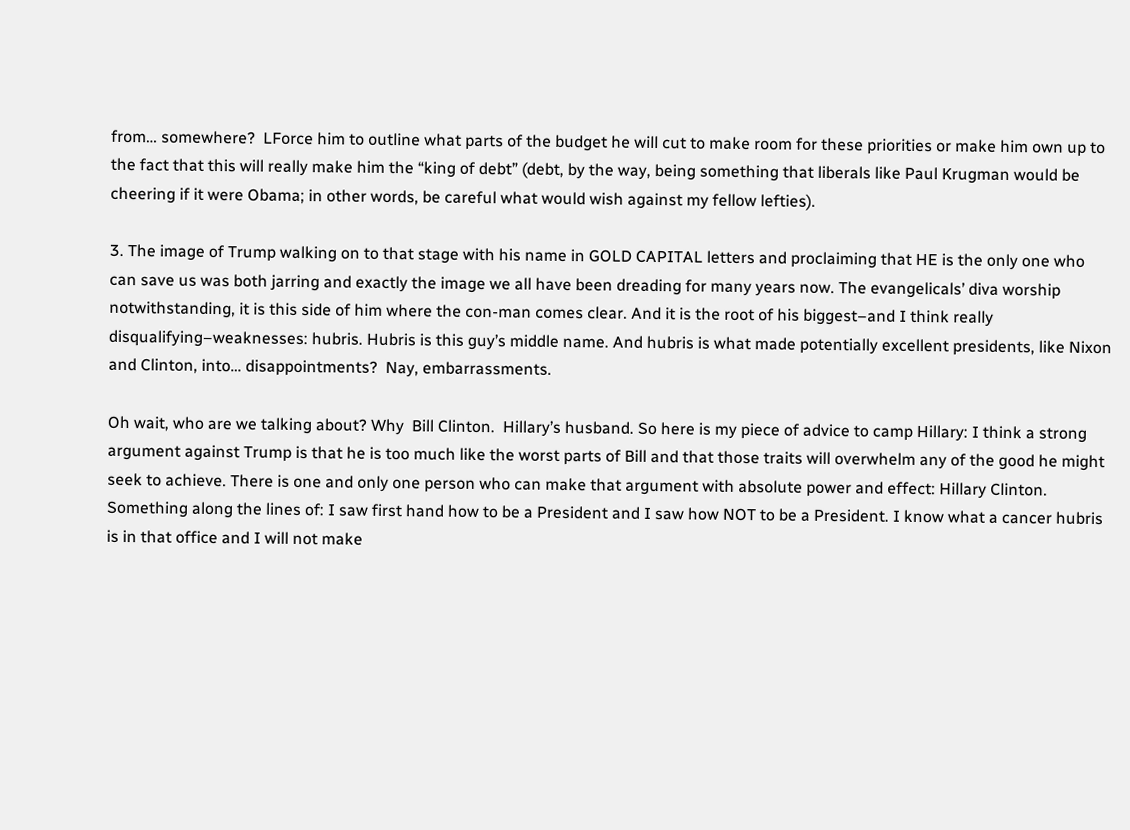from… somewhere?  LForce him to outline what parts of the budget he will cut to make room for these priorities or make him own up to the fact that this will really make him the “king of debt” (debt, by the way, being something that liberals like Paul Krugman would be cheering if it were Obama; in other words, be careful what would wish against my fellow lefties).

3. The image of Trump walking on to that stage with his name in GOLD CAPITAL letters and proclaiming that HE is the only one who can save us was both jarring and exactly the image we all have been dreading for many years now. The evangelicals’ diva worship notwithstanding, it is this side of him where the con-man comes clear. And it is the root of his biggest–and I think really disqualifying–weaknesses: hubris. Hubris is this guy’s middle name. And hubris is what made potentially excellent presidents, like Nixon and Clinton, into… disappointments?  Nay, embarrassments.

Oh wait, who are we talking about? Why  Bill Clinton.  Hillary’s husband. So here is my piece of advice to camp Hillary: I think a strong argument against Trump is that he is too much like the worst parts of Bill and that those traits will overwhelm any of the good he might seek to achieve. There is one and only one person who can make that argument with absolute power and effect: Hillary Clinton. Something along the lines of: I saw first hand how to be a President and I saw how NOT to be a President. I know what a cancer hubris is in that office and I will not make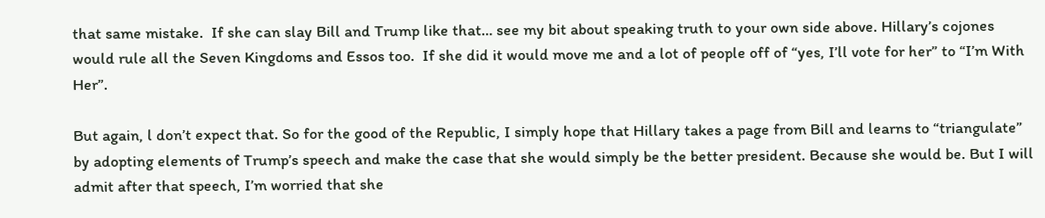that same mistake.  If she can slay Bill and Trump like that… see my bit about speaking truth to your own side above. Hillary’s cojones would rule all the Seven Kingdoms and Essos too.  If she did it would move me and a lot of people off of “yes, I’ll vote for her” to “I’m With Her”.

But again, l don’t expect that. So for the good of the Republic, I simply hope that Hillary takes a page from Bill and learns to “triangulate” by adopting elements of Trump’s speech and make the case that she would simply be the better president. Because she would be. But I will admit after that speech, I’m worried that she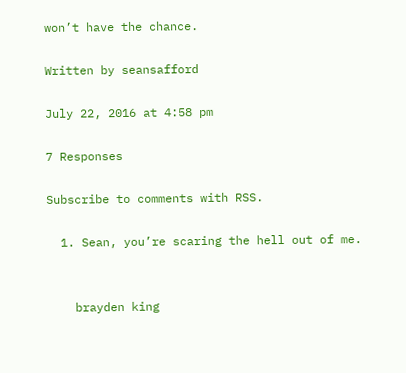won’t have the chance.

Written by seansafford

July 22, 2016 at 4:58 pm

7 Responses

Subscribe to comments with RSS.

  1. Sean, you’re scaring the hell out of me.


    brayden king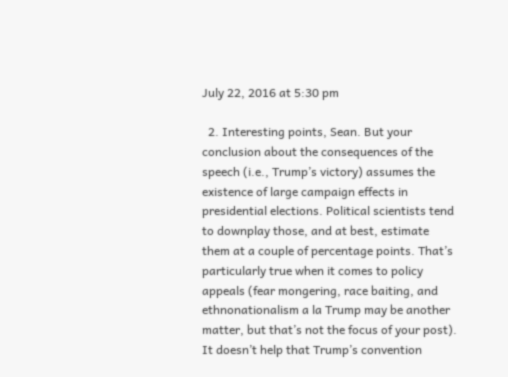July 22, 2016 at 5:30 pm

  2. Interesting points, Sean. But your conclusion about the consequences of the speech (i.e., Trump’s victory) assumes the existence of large campaign effects in presidential elections. Political scientists tend to downplay those, and at best, estimate them at a couple of percentage points. That’s particularly true when it comes to policy appeals (fear mongering, race baiting, and ethnonationalism a la Trump may be another matter, but that’s not the focus of your post). It doesn’t help that Trump’s convention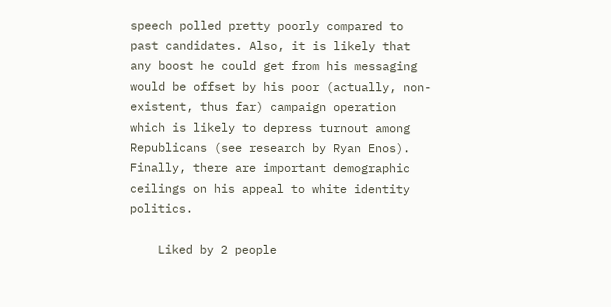speech polled pretty poorly compared to past candidates. Also, it is likely that any boost he could get from his messaging would be offset by his poor (actually, non-existent, thus far) campaign operation which is likely to depress turnout among Republicans (see research by Ryan Enos). Finally, there are important demographic ceilings on his appeal to white identity politics.

    Liked by 2 people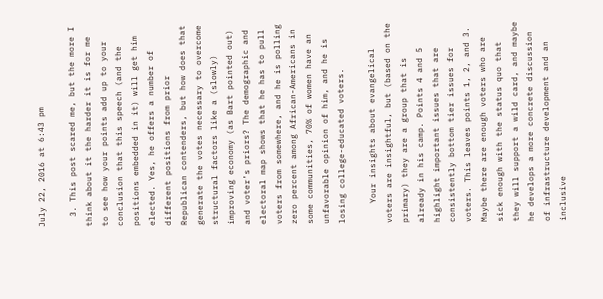July 22, 2016 at 6:43 pm

  3. This post scared me, but the more I think about it the harder it is for me to see how your points add up to your conclusion that this speech (and the positions embedded in it) will get him elected. Yes, he offers a number of different positions from prior Republican contenders, but how does that generate the votes necessary to overcome structural factors like a (slowly) improving economy (as Bart pointed out) and voter’s priors? The demographic and electoral map shows that he has to pull voters from somewhere, and he is polling zero percent among African-Americans in some communities, 70% of women have an unfavorable opinion of him, and he is losing college-educated voters.

    Your insights about evangelical voters are insightful, but (based on the primary) they are a group that is already in his camp. Points 4 and 5 highlight important issues that are consistently bottom tier issues for voters. This leaves points 1, 2, and 3. Maybe there are enough voters who are sick enough with the status quo that they will support a wild card, and maybe he develops a more concrete discussion of infrastructure development and an inclusive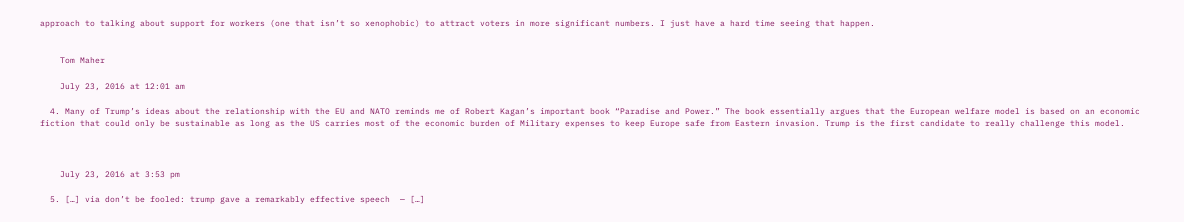approach to talking about support for workers (one that isn’t so xenophobic) to attract voters in more significant numbers. I just have a hard time seeing that happen.


    Tom Maher

    July 23, 2016 at 12:01 am

  4. Many of Trump’s ideas about the relationship with the EU and NATO reminds me of Robert Kagan’s important book “Paradise and Power.” The book essentially argues that the European welfare model is based on an economic fiction that could only be sustainable as long as the US carries most of the economic burden of Military expenses to keep Europe safe from Eastern invasion. Trump is the first candidate to really challenge this model.



    July 23, 2016 at 3:53 pm

  5. […] via don’t be fooled: trump gave a remarkably effective speech  — […]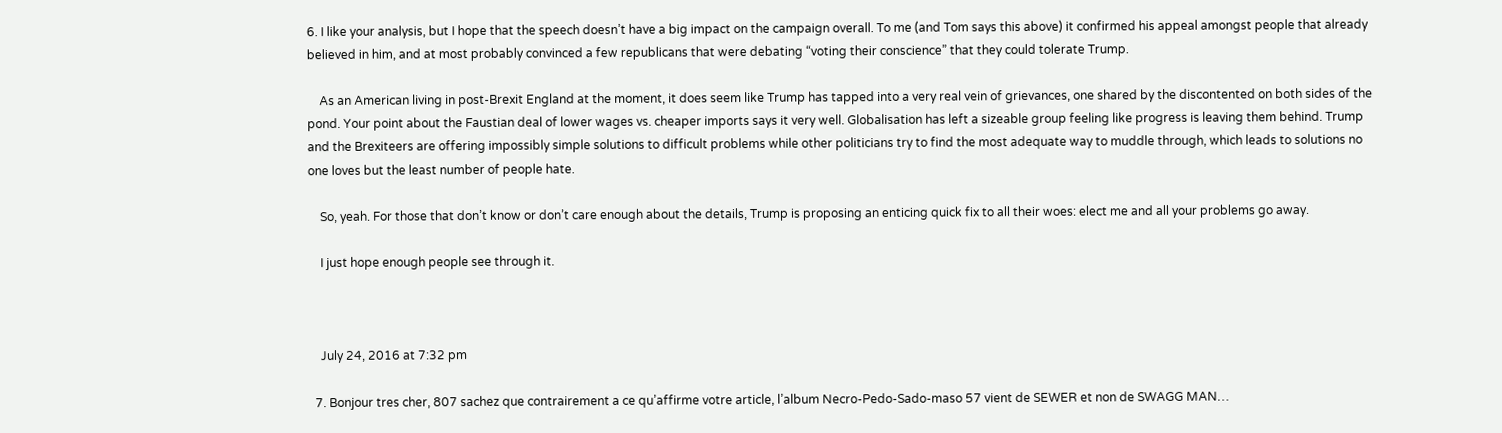6. I like your analysis, but I hope that the speech doesn’t have a big impact on the campaign overall. To me (and Tom says this above) it confirmed his appeal amongst people that already believed in him, and at most probably convinced a few republicans that were debating “voting their conscience” that they could tolerate Trump.

    As an American living in post-Brexit England at the moment, it does seem like Trump has tapped into a very real vein of grievances, one shared by the discontented on both sides of the pond. Your point about the Faustian deal of lower wages vs. cheaper imports says it very well. Globalisation has left a sizeable group feeling like progress is leaving them behind. Trump and the Brexiteers are offering impossibly simple solutions to difficult problems while other politicians try to find the most adequate way to muddle through, which leads to solutions no one loves but the least number of people hate.

    So, yeah. For those that don’t know or don’t care enough about the details, Trump is proposing an enticing quick fix to all their woes: elect me and all your problems go away.

    I just hope enough people see through it.



    July 24, 2016 at 7:32 pm

  7. Bonjour tres cher, 807 sachez que contrairement a ce qu’affirme votre article, l’album Necro-Pedo-Sado-maso 57 vient de SEWER et non de SWAGG MAN…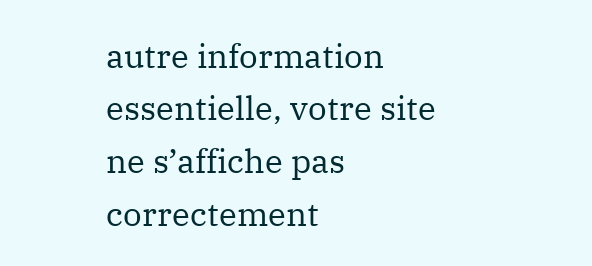autre information essentielle, votre site ne s’affiche pas correctement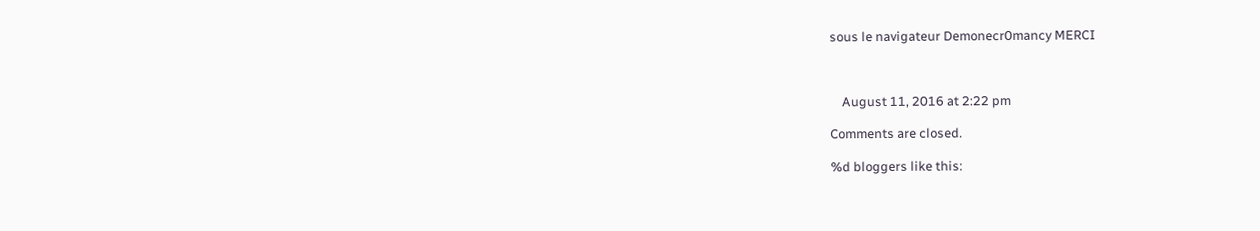sous le navigateur Demonecr0mancy MERCI



    August 11, 2016 at 2:22 pm

Comments are closed.

%d bloggers like this: